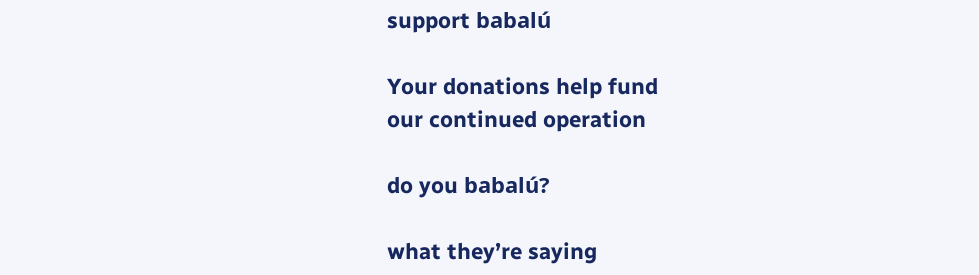support babalú

Your donations help fund
our continued operation

do you babalú?

what they’re saying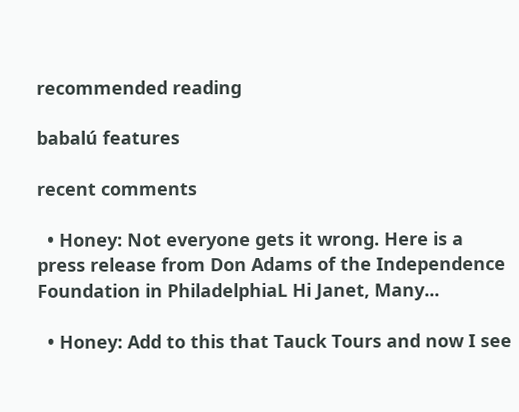recommended reading

babalú features

recent comments

  • Honey: Not everyone gets it wrong. Here is a press release from Don Adams of the Independence Foundation in PhiladelphiaL Hi Janet, Many...

  • Honey: Add to this that Tauck Tours and now I see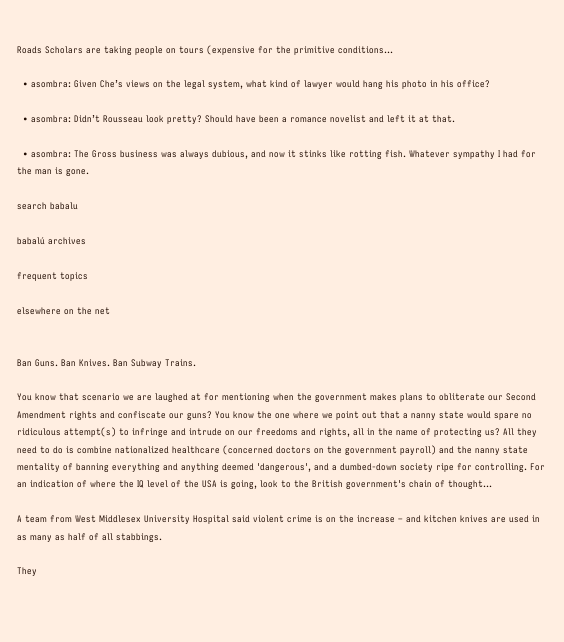Roads Scholars are taking people on tours (expensive for the primitive conditions...

  • asombra: Given Che’s views on the legal system, what kind of lawyer would hang his photo in his office?

  • asombra: Didn’t Rousseau look pretty? Should have been a romance novelist and left it at that.

  • asombra: The Gross business was always dubious, and now it stinks like rotting fish. Whatever sympathy I had for the man is gone.

search babalu

babalú archives

frequent topics

elsewhere on the net


Ban Guns. Ban Knives. Ban Subway Trains.

You know that scenario we are laughed at for mentioning when the government makes plans to obliterate our Second Amendment rights and confiscate our guns? You know the one where we point out that a nanny state would spare no ridiculous attempt(s) to infringe and intrude on our freedoms and rights, all in the name of protecting us? All they need to do is combine nationalized healthcare (concerned doctors on the government payroll) and the nanny state mentality of banning everything and anything deemed 'dangerous', and a dumbed-down society ripe for controlling. For an indication of where the IQ level of the USA is going, look to the British government's chain of thought...

A team from West Middlesex University Hospital said violent crime is on the increase – and kitchen knives are used in as many as half of all stabbings.

They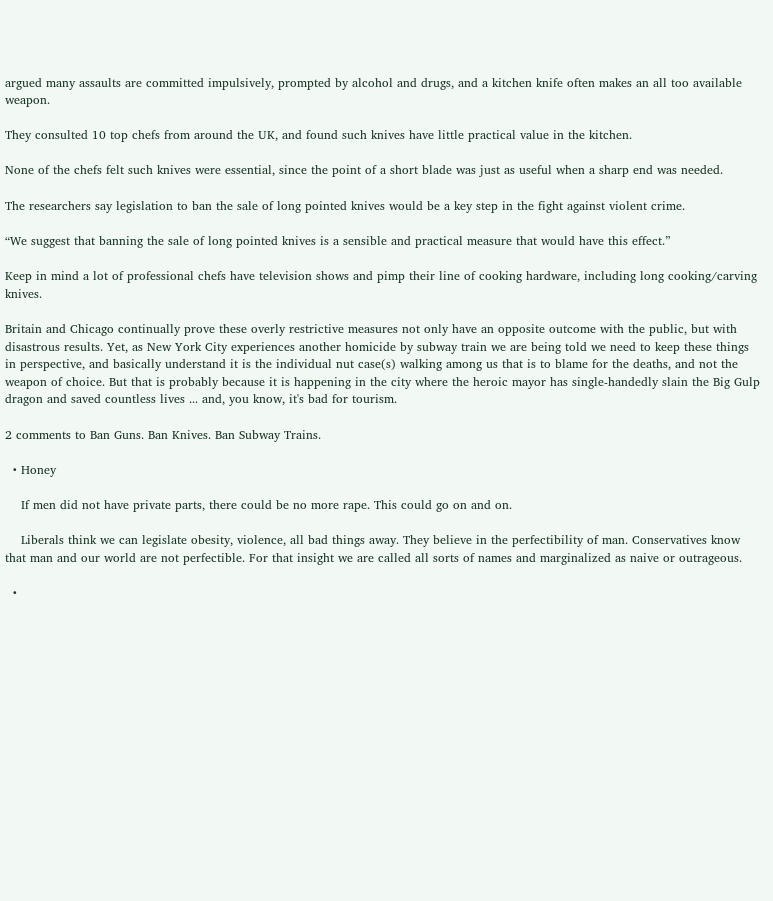argued many assaults are committed impulsively, prompted by alcohol and drugs, and a kitchen knife often makes an all too available weapon.

They consulted 10 top chefs from around the UK, and found such knives have little practical value in the kitchen.

None of the chefs felt such knives were essential, since the point of a short blade was just as useful when a sharp end was needed.

The researchers say legislation to ban the sale of long pointed knives would be a key step in the fight against violent crime.

“We suggest that banning the sale of long pointed knives is a sensible and practical measure that would have this effect.”

Keep in mind a lot of professional chefs have television shows and pimp their line of cooking hardware, including long cooking/carving knives.

Britain and Chicago continually prove these overly restrictive measures not only have an opposite outcome with the public, but with disastrous results. Yet, as New York City experiences another homicide by subway train we are being told we need to keep these things in perspective, and basically understand it is the individual nut case(s) walking among us that is to blame for the deaths, and not the weapon of choice. But that is probably because it is happening in the city where the heroic mayor has single-handedly slain the Big Gulp dragon and saved countless lives ... and, you know, it's bad for tourism.

2 comments to Ban Guns. Ban Knives. Ban Subway Trains.

  • Honey

    If men did not have private parts, there could be no more rape. This could go on and on.

    Liberals think we can legislate obesity, violence, all bad things away. They believe in the perfectibility of man. Conservatives know that man and our world are not perfectible. For that insight we are called all sorts of names and marginalized as naive or outrageous.

  •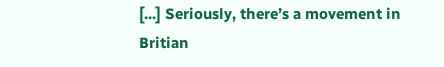[...] Seriously, there’s a movement in Britian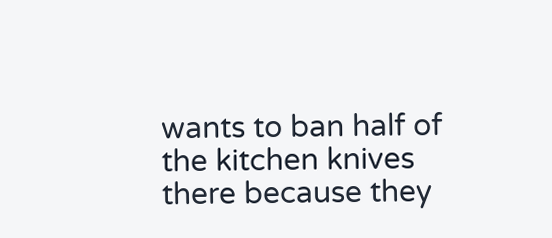wants to ban half of the kitchen knives there because they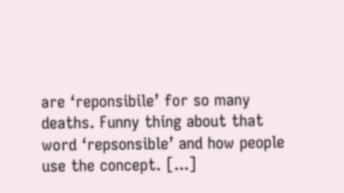are ‘reponsibile’ for so many deaths. Funny thing about that word ‘repsonsible’ and how people use the concept. [...]